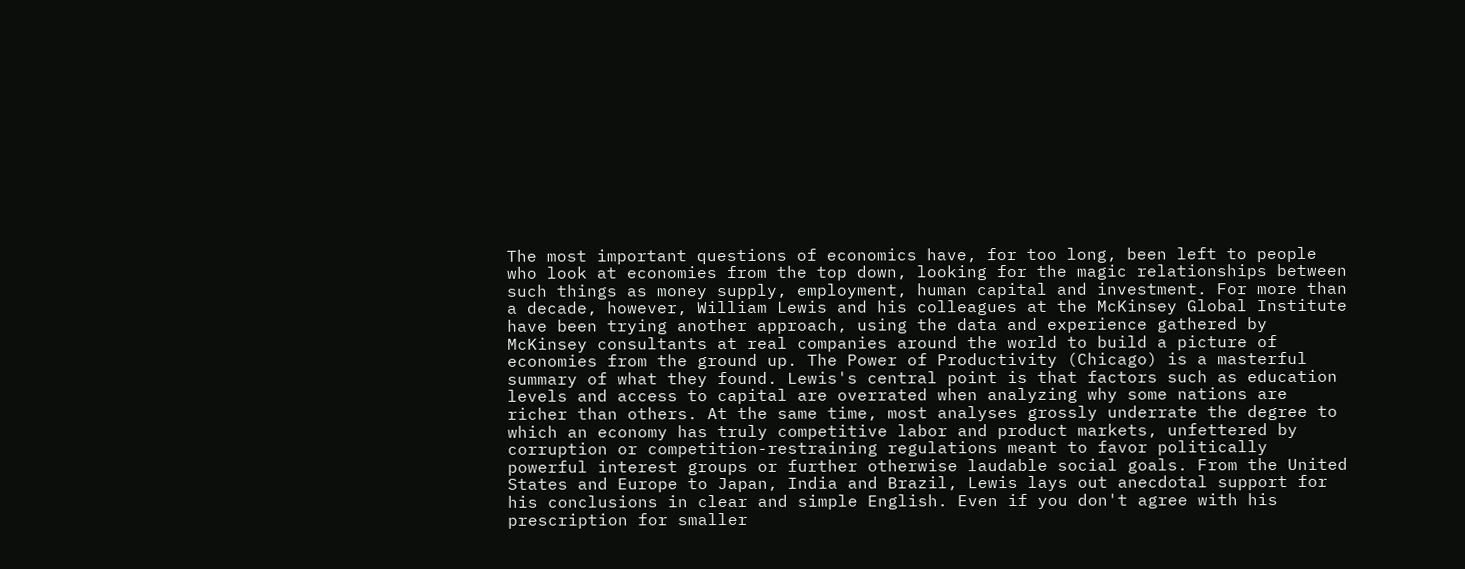The most important questions of economics have, for too long, been left to people who look at economies from the top down, looking for the magic relationships between such things as money supply, employment, human capital and investment. For more than a decade, however, William Lewis and his colleagues at the McKinsey Global Institute have been trying another approach, using the data and experience gathered by McKinsey consultants at real companies around the world to build a picture of economies from the ground up. The Power of Productivity (Chicago) is a masterful summary of what they found. Lewis's central point is that factors such as education levels and access to capital are overrated when analyzing why some nations are richer than others. At the same time, most analyses grossly underrate the degree to which an economy has truly competitive labor and product markets, unfettered by corruption or competition-restraining regulations meant to favor politically powerful interest groups or further otherwise laudable social goals. From the United States and Europe to Japan, India and Brazil, Lewis lays out anecdotal support for his conclusions in clear and simple English. Even if you don't agree with his prescription for smaller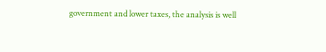government and lower taxes, the analysis is well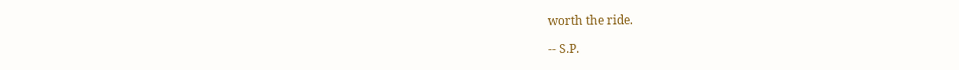worth the ride.

-- S.P.